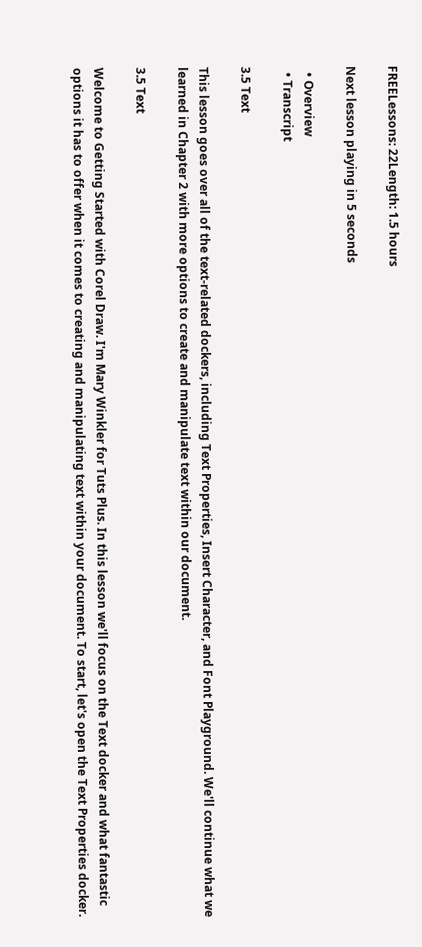FREELessons: 22Length: 1.5 hours

Next lesson playing in 5 seconds

  • Overview
  • Transcript

3.5 Text

This lesson goes over all of the text-related dockers, including Text Properties, Insert Character, and Font Playground. We'll continue what we learned in Chapter 2 with more options to create and manipulate text within our document.

3.5 Text

Welcome to Getting Started with Corel Draw. I'm Mary Winkler for Tuts Plus. In this lesson we'll focus on the Text docker and what fantastic options it has to offer when it comes to creating and manipulating text within your document. To start, let's open the Text Properties docker.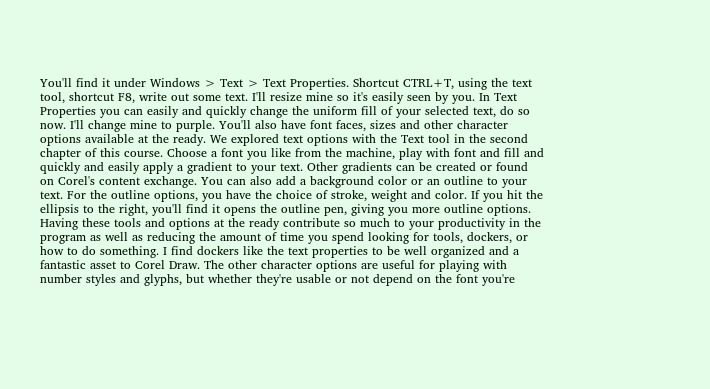You'll find it under Windows > Text > Text Properties. Shortcut CTRL+T, using the text tool, shortcut F8, write out some text. I'll resize mine so it's easily seen by you. In Text Properties you can easily and quickly change the uniform fill of your selected text, do so now. I'll change mine to purple. You'll also have font faces, sizes and other character options available at the ready. We explored text options with the Text tool in the second chapter of this course. Choose a font you like from the machine, play with font and fill and quickly and easily apply a gradient to your text. Other gradients can be created or found on Corel's content exchange. You can also add a background color or an outline to your text. For the outline options, you have the choice of stroke, weight and color. If you hit the ellipsis to the right, you'll find it opens the outline pen, giving you more outline options. Having these tools and options at the ready contribute so much to your productivity in the program as well as reducing the amount of time you spend looking for tools, dockers, or how to do something. I find dockers like the text properties to be well organized and a fantastic asset to Corel Draw. The other character options are useful for playing with number styles and glyphs, but whether they're usable or not depend on the font you're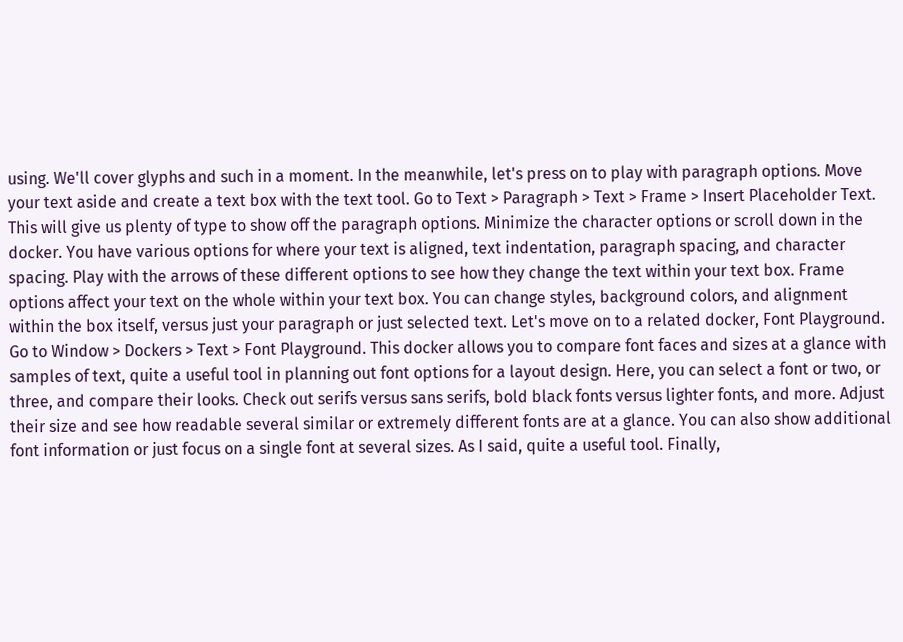using. We'll cover glyphs and such in a moment. In the meanwhile, let's press on to play with paragraph options. Move your text aside and create a text box with the text tool. Go to Text > Paragraph > Text > Frame > Insert Placeholder Text. This will give us plenty of type to show off the paragraph options. Minimize the character options or scroll down in the docker. You have various options for where your text is aligned, text indentation, paragraph spacing, and character spacing. Play with the arrows of these different options to see how they change the text within your text box. Frame options affect your text on the whole within your text box. You can change styles, background colors, and alignment within the box itself, versus just your paragraph or just selected text. Let's move on to a related docker, Font Playground. Go to Window > Dockers > Text > Font Playground. This docker allows you to compare font faces and sizes at a glance with samples of text, quite a useful tool in planning out font options for a layout design. Here, you can select a font or two, or three, and compare their looks. Check out serifs versus sans serifs, bold black fonts versus lighter fonts, and more. Adjust their size and see how readable several similar or extremely different fonts are at a glance. You can also show additional font information or just focus on a single font at several sizes. As I said, quite a useful tool. Finally,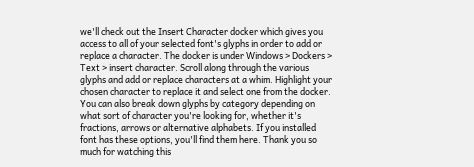we'll check out the Insert Character docker which gives you access to all of your selected font's glyphs in order to add or replace a character. The docker is under Windows > Dockers > Text > insert character. Scroll along through the various glyphs and add or replace characters at a whim. Highlight your chosen character to replace it and select one from the docker. You can also break down glyphs by category depending on what sort of character you're looking for, whether it's fractions, arrows or alternative alphabets. If you installed font has these options, you'll find them here. Thank you so much for watching this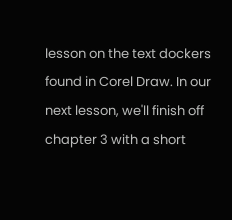lesson on the text dockers found in Corel Draw. In our next lesson, we'll finish off chapter 3 with a short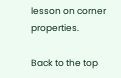lesson on corner properties.

Back to the top